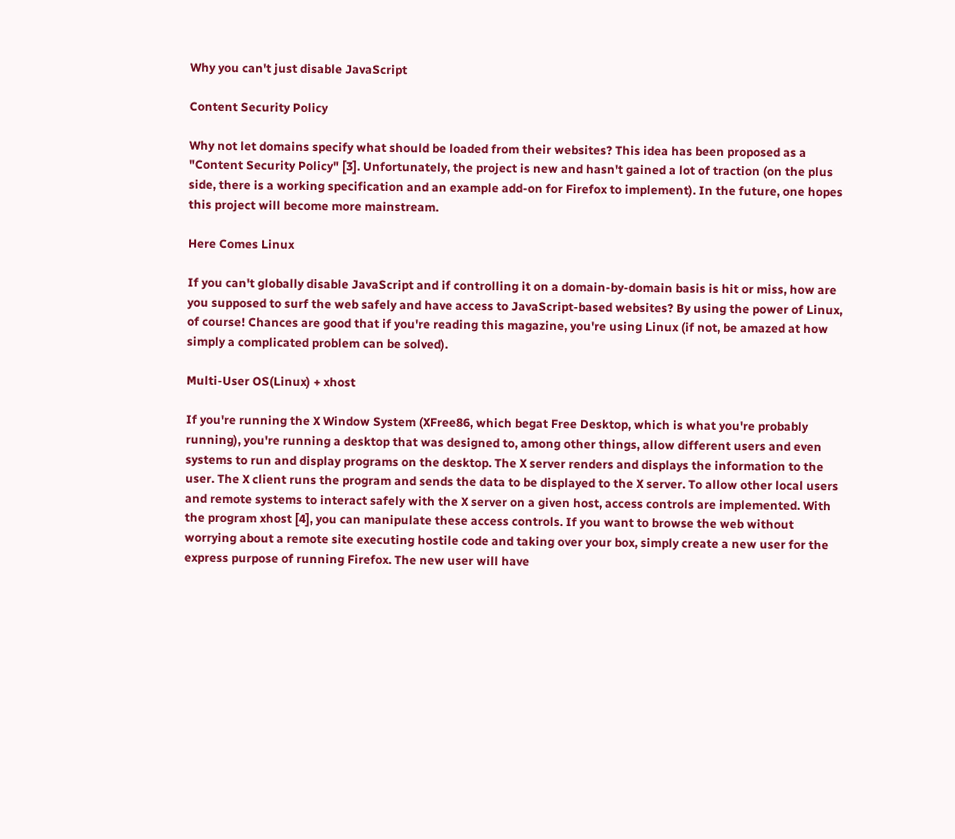Why you can't just disable JavaScript

Content Security Policy

Why not let domains specify what should be loaded from their websites? This idea has been proposed as a "Content Security Policy" [3]. Unfortunately, the project is new and hasn't gained a lot of traction (on the plus side, there is a working specification and an example add-on for Firefox to implement). In the future, one hopes this project will become more mainstream.

Here Comes Linux

If you can't globally disable JavaScript and if controlling it on a domain-by-domain basis is hit or miss, how are you supposed to surf the web safely and have access to JavaScript-based websites? By using the power of Linux, of course! Chances are good that if you're reading this magazine, you're using Linux (if not, be amazed at how simply a complicated problem can be solved).

Multi-User OS(Linux) + xhost

If you're running the X Window System (XFree86, which begat Free Desktop, which is what you're probably running), you're running a desktop that was designed to, among other things, allow different users and even systems to run and display programs on the desktop. The X server renders and displays the information to the user. The X client runs the program and sends the data to be displayed to the X server. To allow other local users and remote systems to interact safely with the X server on a given host, access controls are implemented. With the program xhost [4], you can manipulate these access controls. If you want to browse the web without worrying about a remote site executing hostile code and taking over your box, simply create a new user for the express purpose of running Firefox. The new user will have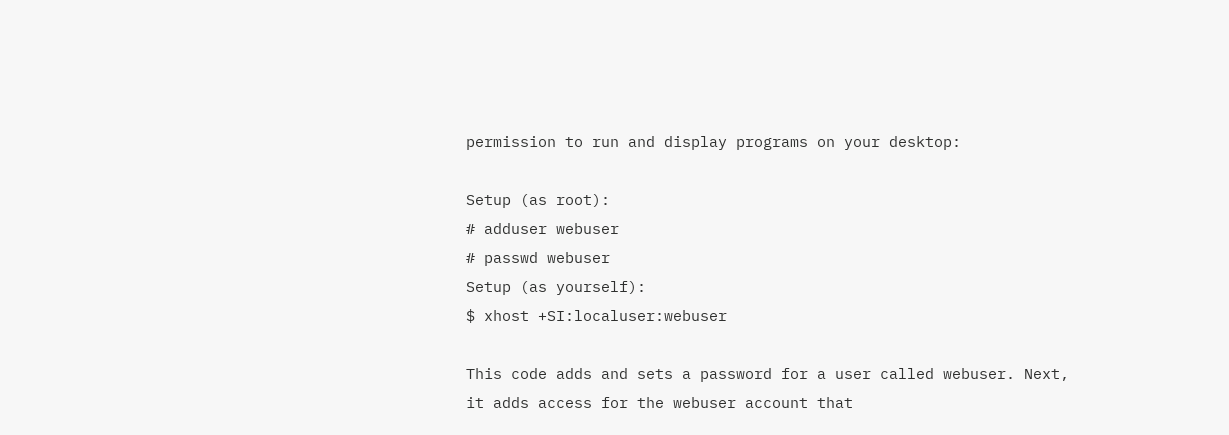permission to run and display programs on your desktop:

Setup (as root):
# adduser webuser
# passwd webuser
Setup (as yourself):
$ xhost +SI:localuser:webuser

This code adds and sets a password for a user called webuser. Next, it adds access for the webuser account that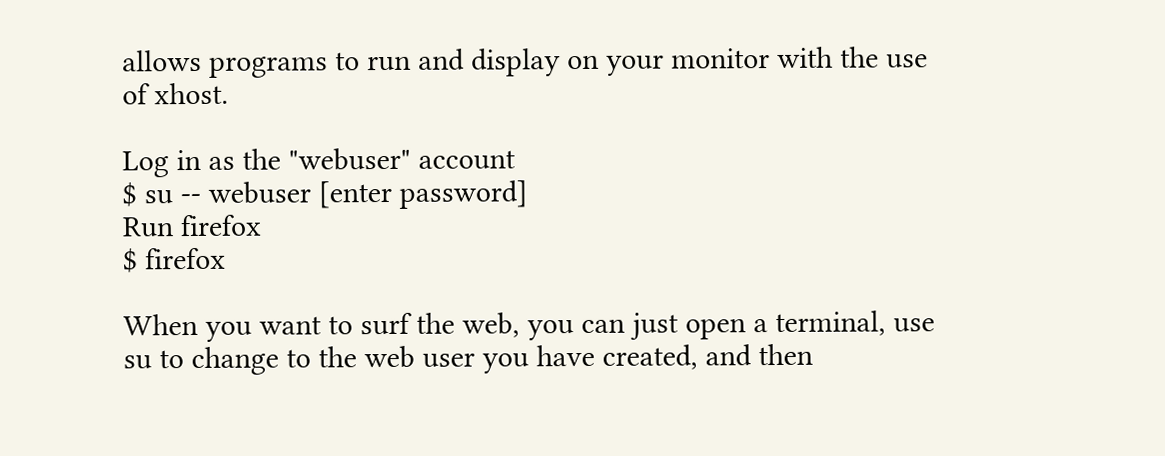allows programs to run and display on your monitor with the use of xhost.

Log in as the "webuser" account
$ su -- webuser [enter password]
Run firefox
$ firefox

When you want to surf the web, you can just open a terminal, use su to change to the web user you have created, and then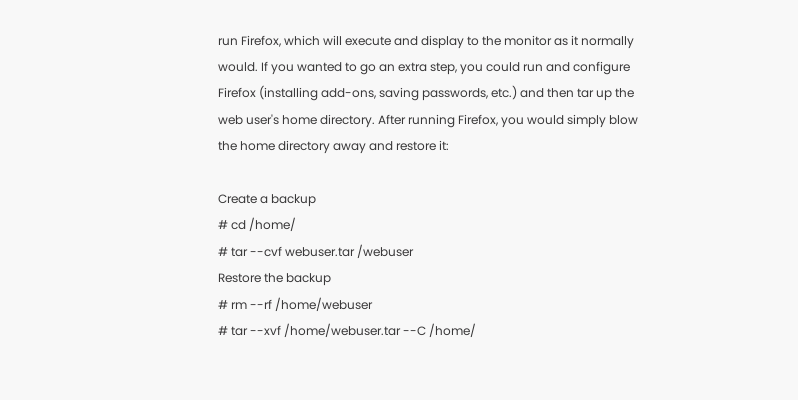run Firefox, which will execute and display to the monitor as it normally would. If you wanted to go an extra step, you could run and configure Firefox (installing add-ons, saving passwords, etc.) and then tar up the web user's home directory. After running Firefox, you would simply blow the home directory away and restore it:

Create a backup
# cd /home/
# tar --cvf webuser.tar /webuser
Restore the backup
# rm --rf /home/webuser
# tar --xvf /home/webuser.tar --C /home/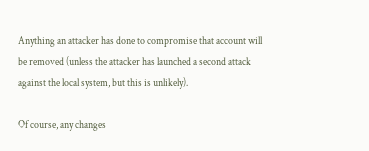Anything an attacker has done to compromise that account will be removed (unless the attacker has launched a second attack against the local system, but this is unlikely).

Of course, any changes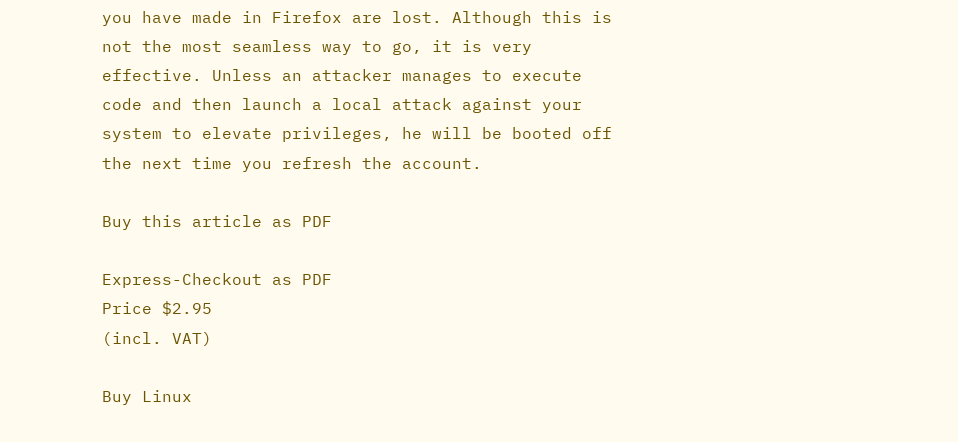you have made in Firefox are lost. Although this is not the most seamless way to go, it is very effective. Unless an attacker manages to execute code and then launch a local attack against your system to elevate privileges, he will be booted off the next time you refresh the account.

Buy this article as PDF

Express-Checkout as PDF
Price $2.95
(incl. VAT)

Buy Linux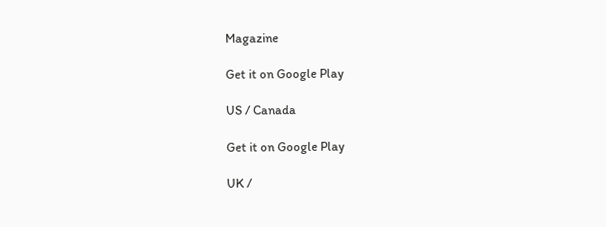Magazine

Get it on Google Play

US / Canada

Get it on Google Play

UK /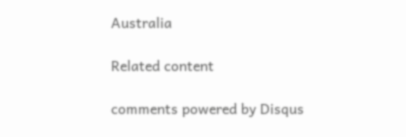Australia

Related content

comments powered by Disqus